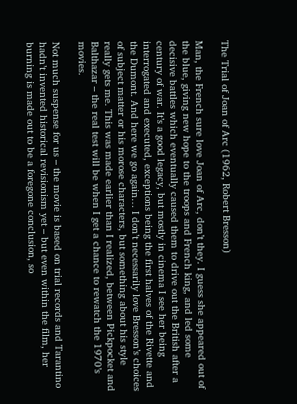The Trial of Joan of Arc (1962, Robert Bresson)

Man, the French sure love Joan of Arc, don’t they. I guess she appeared out of the blue, giving new hope to the troops and French king, and led some decisive battles which eventually caused them to drive out the British after a century of war. It’s a good legacy, but mostly in cinema I see her being interrogated and executed, exceptions being the first halves of the Rivette and the Dumont. And here we go again… I don’t necessarily love Bresson’s choices of subject matter or his morose characters, but something about his style really gets me. This was made earlier than I realized, between Pickpocket and Balthazar – the real test will be when I get a chance to rewatch the 1970’s movies.

Not much suspense for us – the movie is based on trial records and Tarantino hadn’t invented historical revisionism yet – but even within the film, her burning is made out to be a foregone conclusion, so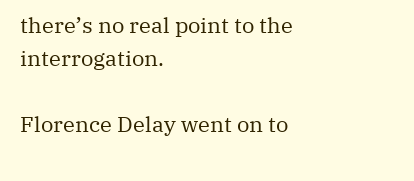there’s no real point to the interrogation.

Florence Delay went on to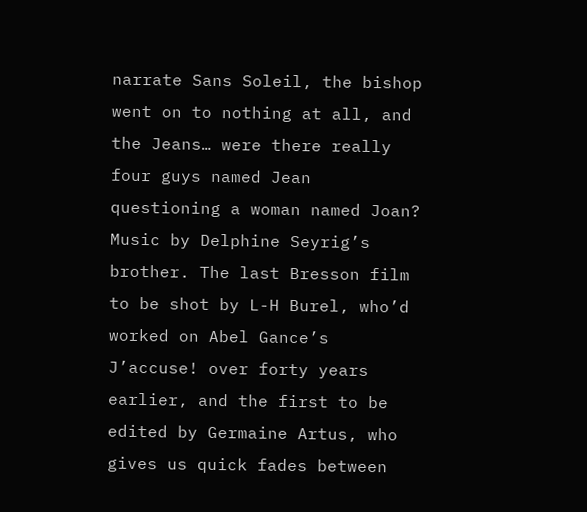narrate Sans Soleil, the bishop went on to nothing at all, and the Jeans… were there really four guys named Jean questioning a woman named Joan? Music by Delphine Seyrig’s brother. The last Bresson film to be shot by L-H Burel, who’d worked on Abel Gance’s J’accuse! over forty years earlier, and the first to be edited by Germaine Artus, who gives us quick fades between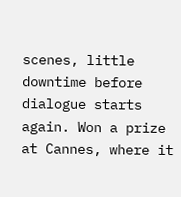scenes, little downtime before dialogue starts again. Won a prize at Cannes, where it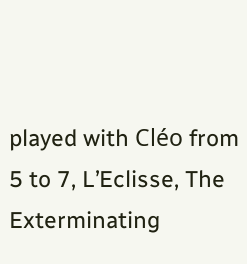played with Cléo from 5 to 7, L’Eclisse, The Exterminating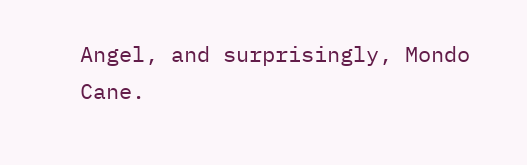Angel, and surprisingly, Mondo Cane.